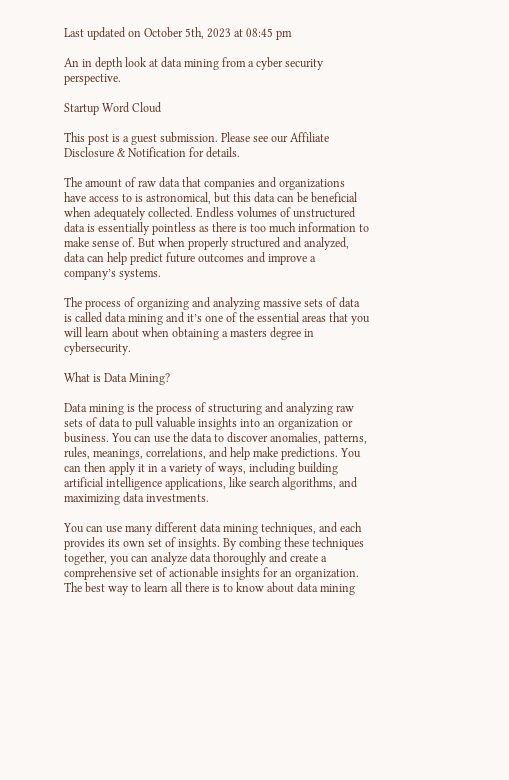Last updated on October 5th, 2023 at 08:45 pm

An in depth look at data mining from a cyber security perspective.

Startup Word Cloud

This post is a guest submission. Please see our Affiliate Disclosure & Notification for details.

The amount of raw data that companies and organizations have access to is astronomical, but this data can be beneficial when adequately collected. Endless volumes of unstructured data is essentially pointless as there is too much information to make sense of. But when properly structured and analyzed, data can help predict future outcomes and improve a company’s systems.

The process of organizing and analyzing massive sets of data is called data mining and it’s one of the essential areas that you will learn about when obtaining a masters degree in cybersecurity.

What is Data Mining?

Data mining is the process of structuring and analyzing raw sets of data to pull valuable insights into an organization or business. You can use the data to discover anomalies, patterns, rules, meanings, correlations, and help make predictions. You can then apply it in a variety of ways, including building artificial intelligence applications, like search algorithms, and maximizing data investments.

You can use many different data mining techniques, and each provides its own set of insights. By combing these techniques together, you can analyze data thoroughly and create a comprehensive set of actionable insights for an organization. The best way to learn all there is to know about data mining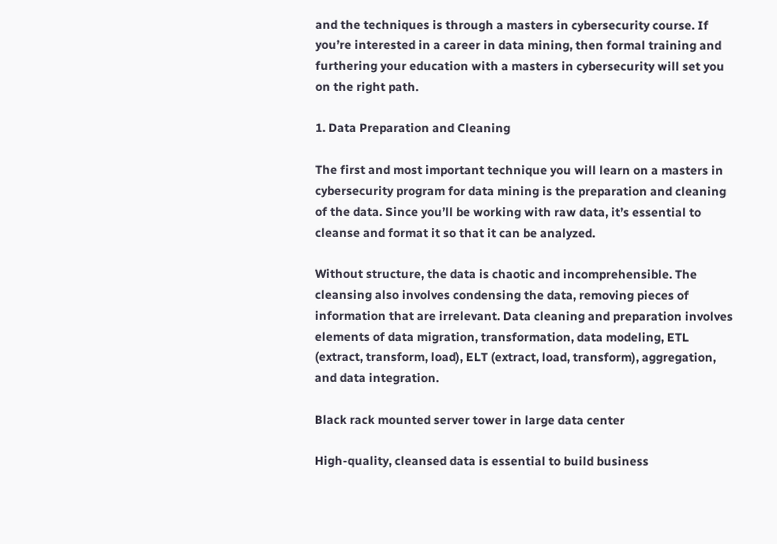and the techniques is through a masters in cybersecurity course. If you’re interested in a career in data mining, then formal training and furthering your education with a masters in cybersecurity will set you on the right path.

1. Data Preparation and Cleaning

The first and most important technique you will learn on a masters in cybersecurity program for data mining is the preparation and cleaning of the data. Since you’ll be working with raw data, it’s essential to cleanse and format it so that it can be analyzed.

Without structure, the data is chaotic and incomprehensible. The cleansing also involves condensing the data, removing pieces of information that are irrelevant. Data cleaning and preparation involves elements of data migration, transformation, data modeling, ETL (extract, transform, load), ELT (extract, load, transform), aggregation, and data integration.

Black rack mounted server tower in large data center

High-quality, cleansed data is essential to build business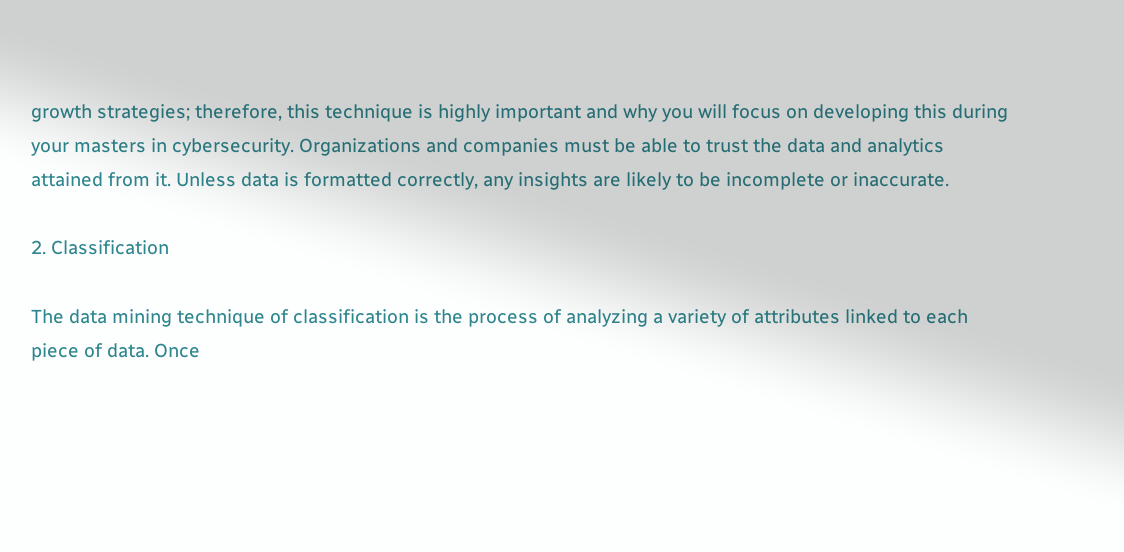growth strategies; therefore, this technique is highly important and why you will focus on developing this during your masters in cybersecurity. Organizations and companies must be able to trust the data and analytics attained from it. Unless data is formatted correctly, any insights are likely to be incomplete or inaccurate.

2. Classification

The data mining technique of classification is the process of analyzing a variety of attributes linked to each piece of data. Once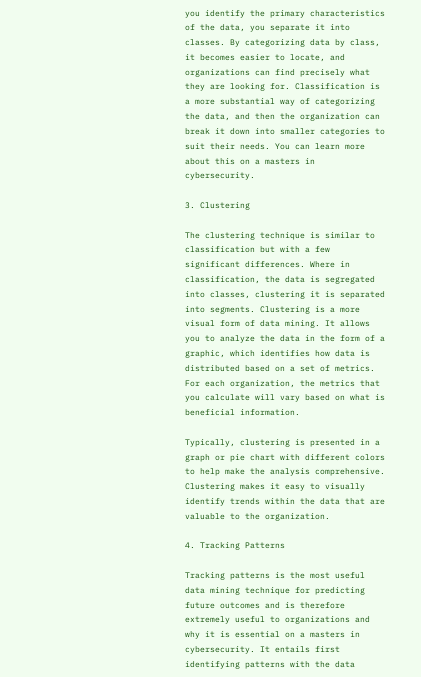you identify the primary characteristics of the data, you separate it into classes. By categorizing data by class, it becomes easier to locate, and organizations can find precisely what they are looking for. Classification is a more substantial way of categorizing the data, and then the organization can break it down into smaller categories to suit their needs. You can learn more about this on a masters in cybersecurity.

3. Clustering

The clustering technique is similar to classification but with a few significant differences. Where in classification, the data is segregated into classes, clustering it is separated into segments. Clustering is a more visual form of data mining. It allows you to analyze the data in the form of a graphic, which identifies how data is distributed based on a set of metrics. For each organization, the metrics that you calculate will vary based on what is beneficial information.

Typically, clustering is presented in a graph or pie chart with different colors to help make the analysis comprehensive. Clustering makes it easy to visually identify trends within the data that are valuable to the organization.

4. Tracking Patterns

Tracking patterns is the most useful data mining technique for predicting future outcomes and is therefore extremely useful to organizations and why it is essential on a masters in cybersecurity. It entails first identifying patterns with the data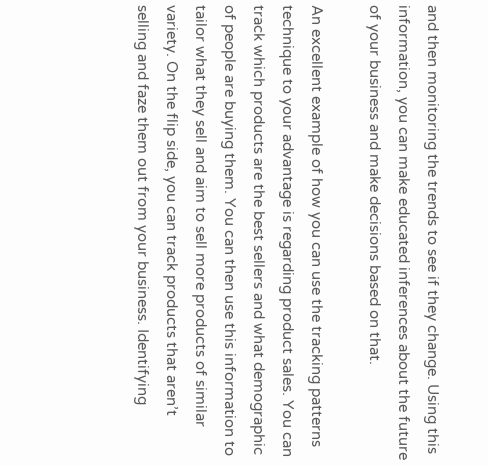and then monitoring the trends to see if they change. Using this information, you can make educated inferences about the future of your business and make decisions based on that.

An excellent example of how you can use the tracking patterns technique to your advantage is regarding product sales. You can track which products are the best sellers and what demographic of people are buying them. You can then use this information to tailor what they sell and aim to sell more products of similar variety. On the flip side, you can track products that aren’t selling and faze them out from your business. Identifying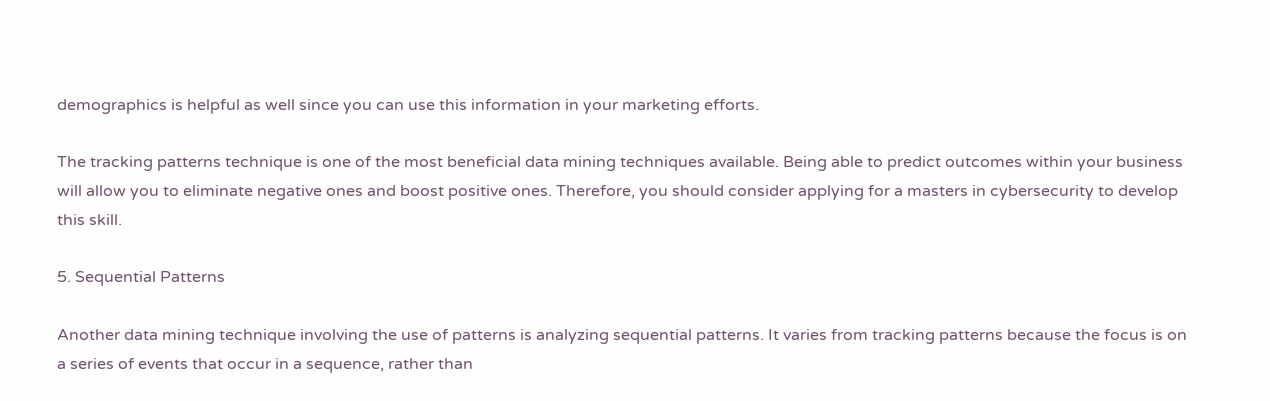demographics is helpful as well since you can use this information in your marketing efforts.

The tracking patterns technique is one of the most beneficial data mining techniques available. Being able to predict outcomes within your business will allow you to eliminate negative ones and boost positive ones. Therefore, you should consider applying for a masters in cybersecurity to develop this skill.

5. Sequential Patterns

Another data mining technique involving the use of patterns is analyzing sequential patterns. It varies from tracking patterns because the focus is on a series of events that occur in a sequence, rather than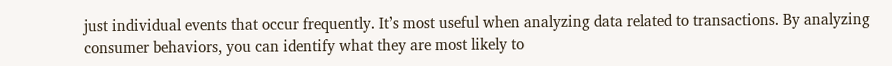just individual events that occur frequently. It’s most useful when analyzing data related to transactions. By analyzing consumer behaviors, you can identify what they are most likely to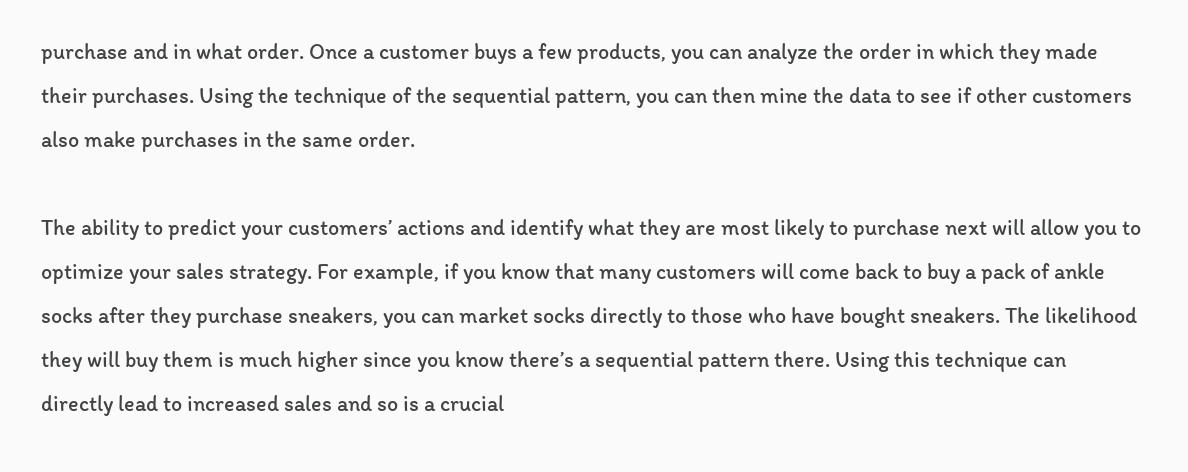purchase and in what order. Once a customer buys a few products, you can analyze the order in which they made their purchases. Using the technique of the sequential pattern, you can then mine the data to see if other customers also make purchases in the same order.

The ability to predict your customers’ actions and identify what they are most likely to purchase next will allow you to optimize your sales strategy. For example, if you know that many customers will come back to buy a pack of ankle socks after they purchase sneakers, you can market socks directly to those who have bought sneakers. The likelihood they will buy them is much higher since you know there’s a sequential pattern there. Using this technique can directly lead to increased sales and so is a crucial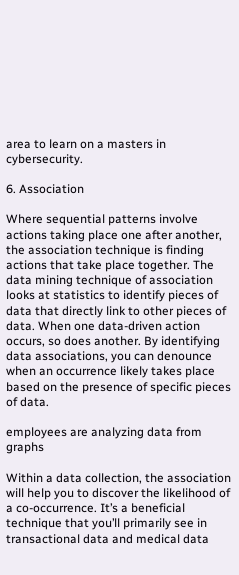area to learn on a masters in cybersecurity.

6. Association

Where sequential patterns involve actions taking place one after another, the association technique is finding actions that take place together. The data mining technique of association looks at statistics to identify pieces of data that directly link to other pieces of data. When one data-driven action occurs, so does another. By identifying data associations, you can denounce when an occurrence likely takes place based on the presence of specific pieces of data.

employees are analyzing data from graphs

Within a data collection, the association will help you to discover the likelihood of a co-occurrence. It’s a beneficial technique that you’ll primarily see in transactional data and medical data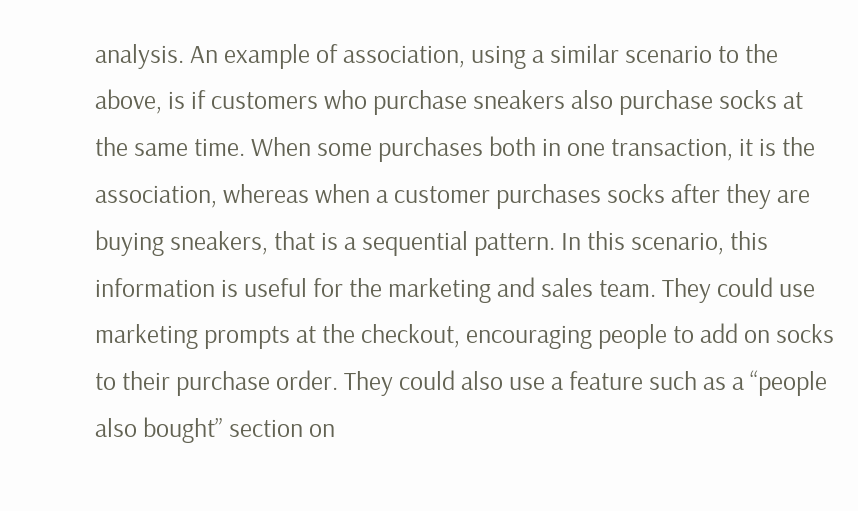analysis. An example of association, using a similar scenario to the above, is if customers who purchase sneakers also purchase socks at the same time. When some purchases both in one transaction, it is the association, whereas when a customer purchases socks after they are buying sneakers, that is a sequential pattern. In this scenario, this information is useful for the marketing and sales team. They could use marketing prompts at the checkout, encouraging people to add on socks to their purchase order. They could also use a feature such as a “people also bought” section on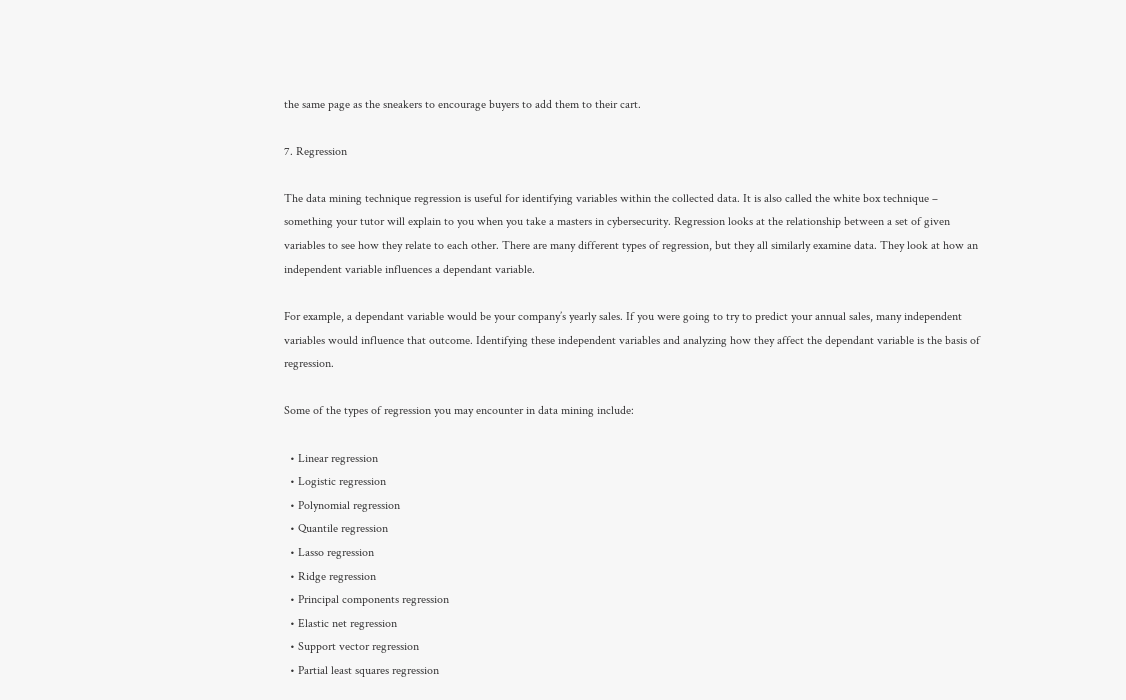the same page as the sneakers to encourage buyers to add them to their cart.

7. Regression

The data mining technique regression is useful for identifying variables within the collected data. It is also called the white box technique – something your tutor will explain to you when you take a masters in cybersecurity. Regression looks at the relationship between a set of given variables to see how they relate to each other. There are many different types of regression, but they all similarly examine data. They look at how an independent variable influences a dependant variable.

For example, a dependant variable would be your company’s yearly sales. If you were going to try to predict your annual sales, many independent variables would influence that outcome. Identifying these independent variables and analyzing how they affect the dependant variable is the basis of regression.

Some of the types of regression you may encounter in data mining include:

  • Linear regression
  • Logistic regression
  • Polynomial regression
  • Quantile regression
  • Lasso regression
  • Ridge regression
  • Principal components regression
  • Elastic net regression
  • Support vector regression
  • Partial least squares regression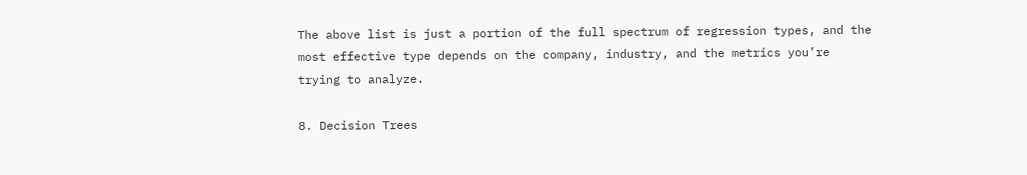The above list is just a portion of the full spectrum of regression types, and the most effective type depends on the company, industry, and the metrics you’re trying to analyze.

8. Decision Trees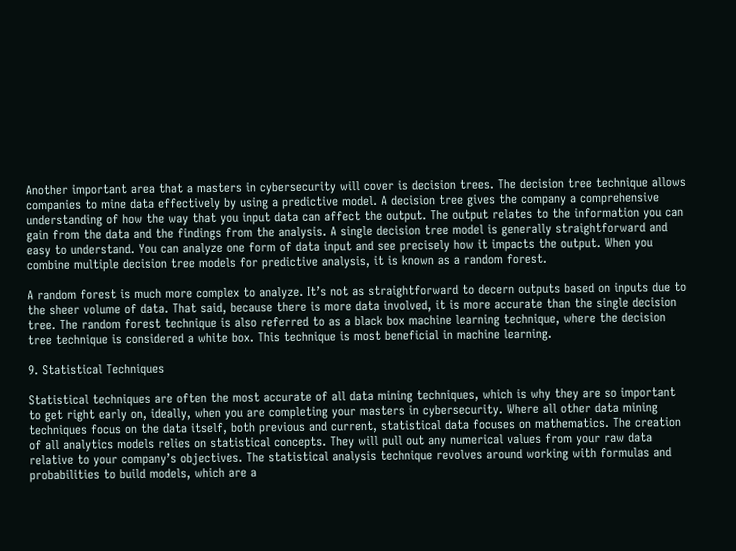Another important area that a masters in cybersecurity will cover is decision trees. The decision tree technique allows companies to mine data effectively by using a predictive model. A decision tree gives the company a comprehensive understanding of how the way that you input data can affect the output. The output relates to the information you can gain from the data and the findings from the analysis. A single decision tree model is generally straightforward and easy to understand. You can analyze one form of data input and see precisely how it impacts the output. When you combine multiple decision tree models for predictive analysis, it is known as a random forest.

A random forest is much more complex to analyze. It’s not as straightforward to decern outputs based on inputs due to the sheer volume of data. That said, because there is more data involved, it is more accurate than the single decision tree. The random forest technique is also referred to as a black box machine learning technique, where the decision tree technique is considered a white box. This technique is most beneficial in machine learning.

9. Statistical Techniques

Statistical techniques are often the most accurate of all data mining techniques, which is why they are so important to get right early on, ideally, when you are completing your masters in cybersecurity. Where all other data mining techniques focus on the data itself, both previous and current, statistical data focuses on mathematics. The creation of all analytics models relies on statistical concepts. They will pull out any numerical values from your raw data relative to your company’s objectives. The statistical analysis technique revolves around working with formulas and probabilities to build models, which are a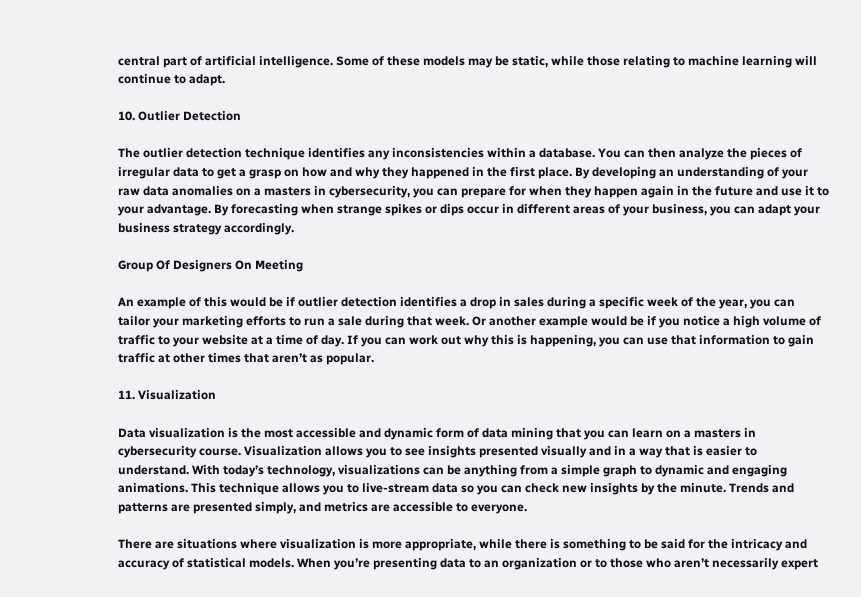central part of artificial intelligence. Some of these models may be static, while those relating to machine learning will continue to adapt.

10. Outlier Detection

The outlier detection technique identifies any inconsistencies within a database. You can then analyze the pieces of irregular data to get a grasp on how and why they happened in the first place. By developing an understanding of your raw data anomalies on a masters in cybersecurity, you can prepare for when they happen again in the future and use it to your advantage. By forecasting when strange spikes or dips occur in different areas of your business, you can adapt your business strategy accordingly.

Group Of Designers On Meeting

An example of this would be if outlier detection identifies a drop in sales during a specific week of the year, you can tailor your marketing efforts to run a sale during that week. Or another example would be if you notice a high volume of traffic to your website at a time of day. If you can work out why this is happening, you can use that information to gain traffic at other times that aren’t as popular.

11. Visualization

Data visualization is the most accessible and dynamic form of data mining that you can learn on a masters in cybersecurity course. Visualization allows you to see insights presented visually and in a way that is easier to understand. With today’s technology, visualizations can be anything from a simple graph to dynamic and engaging animations. This technique allows you to live-stream data so you can check new insights by the minute. Trends and patterns are presented simply, and metrics are accessible to everyone.

There are situations where visualization is more appropriate, while there is something to be said for the intricacy and accuracy of statistical models. When you’re presenting data to an organization or to those who aren’t necessarily expert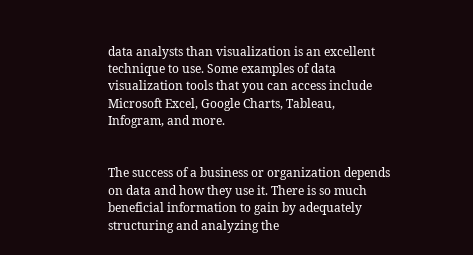data analysts than visualization is an excellent technique to use. Some examples of data visualization tools that you can access include Microsoft Excel, Google Charts, Tableau, Infogram, and more.


The success of a business or organization depends on data and how they use it. There is so much beneficial information to gain by adequately structuring and analyzing the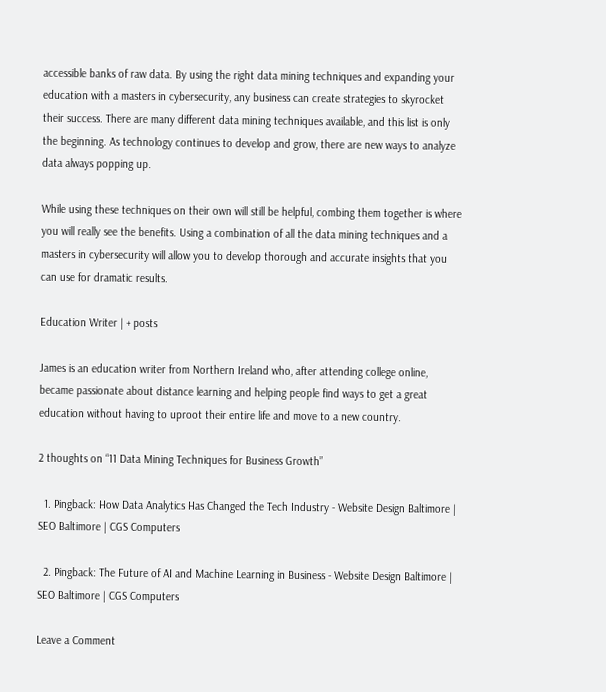accessible banks of raw data. By using the right data mining techniques and expanding your education with a masters in cybersecurity, any business can create strategies to skyrocket their success. There are many different data mining techniques available, and this list is only the beginning. As technology continues to develop and grow, there are new ways to analyze data always popping up.

While using these techniques on their own will still be helpful, combing them together is where you will really see the benefits. Using a combination of all the data mining techniques and a masters in cybersecurity will allow you to develop thorough and accurate insights that you can use for dramatic results.

Education Writer | + posts

James is an education writer from Northern Ireland who, after attending college online, became passionate about distance learning and helping people find ways to get a great education without having to uproot their entire life and move to a new country.

2 thoughts on “11 Data Mining Techniques for Business Growth”

  1. Pingback: How Data Analytics Has Changed the Tech Industry - Website Design Baltimore | SEO Baltimore | CGS Computers

  2. Pingback: The Future of AI and Machine Learning in Business - Website Design Baltimore | SEO Baltimore | CGS Computers

Leave a Comment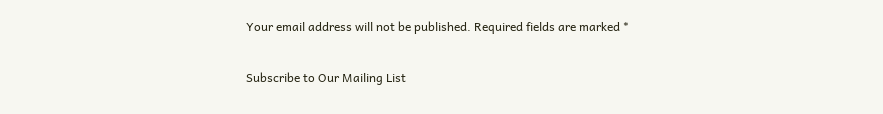Your email address will not be published. Required fields are marked *

Subscribe to Our Mailing List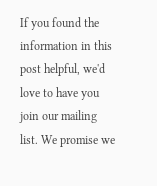If you found the information in this post helpful, we'd love to have you join our mailing list. We promise we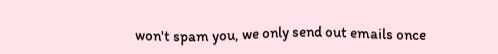won't spam you, we only send out emails once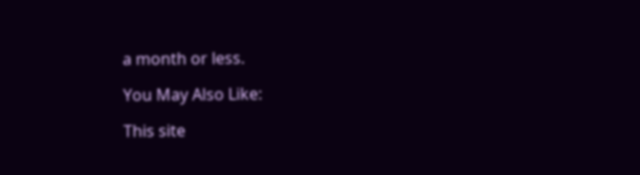a month or less.

You May Also Like:

This site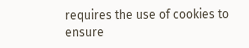requires the use of cookies to ensure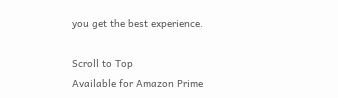you get the best experience.

Scroll to Top
Available for Amazon Prime